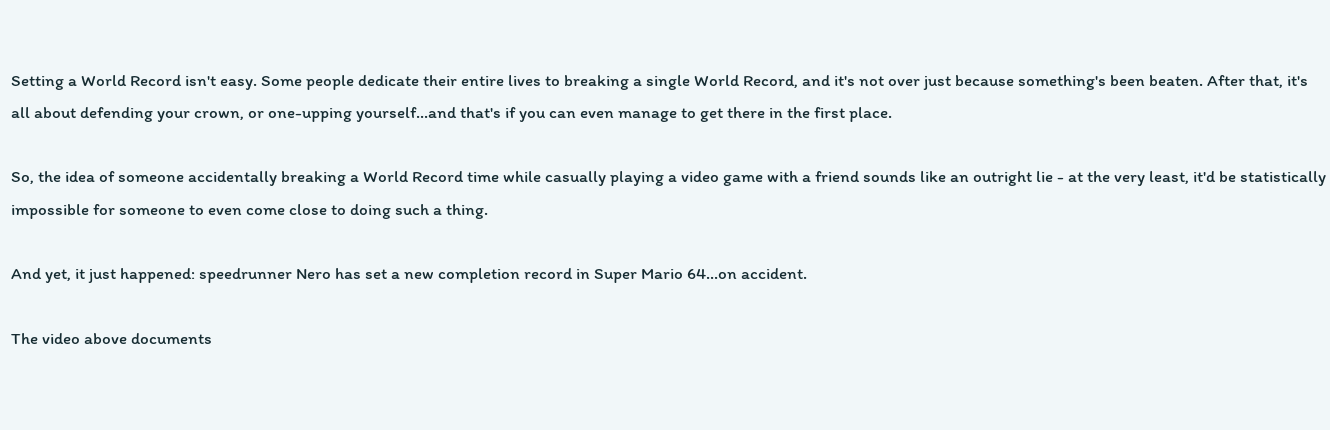Setting a World Record isn't easy. Some people dedicate their entire lives to breaking a single World Record, and it's not over just because something's been beaten. After that, it's all about defending your crown, or one-upping yourself...and that's if you can even manage to get there in the first place.

So, the idea of someone accidentally breaking a World Record time while casually playing a video game with a friend sounds like an outright lie - at the very least, it'd be statistically impossible for someone to even come close to doing such a thing.

And yet, it just happened: speedrunner Nero has set a new completion record in Super Mario 64...on accident.

The video above documents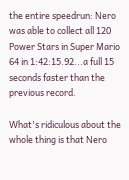the entire speedrun: Nero was able to collect all 120 Power Stars in Super Mario 64 in 1:42:15.92...a full 15 seconds faster than the previous record.

What's ridiculous about the whole thing is that Nero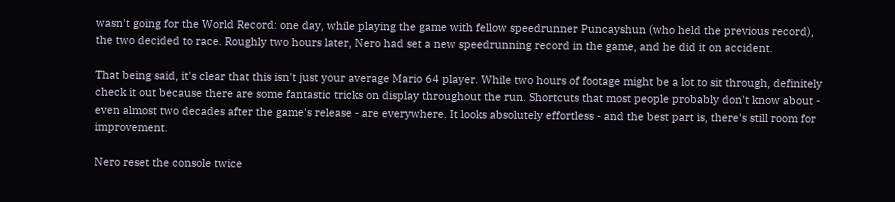wasn't going for the World Record: one day, while playing the game with fellow speedrunner Puncayshun (who held the previous record), the two decided to race. Roughly two hours later, Nero had set a new speedrunning record in the game, and he did it on accident.

That being said, it's clear that this isn't just your average Mario 64 player. While two hours of footage might be a lot to sit through, definitely check it out because there are some fantastic tricks on display throughout the run. Shortcuts that most people probably don't know about - even almost two decades after the game's release - are everywhere. It looks absolutely effortless - and the best part is, there's still room for improvement.

Nero reset the console twice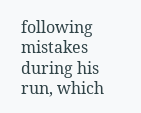following mistakes during his run, which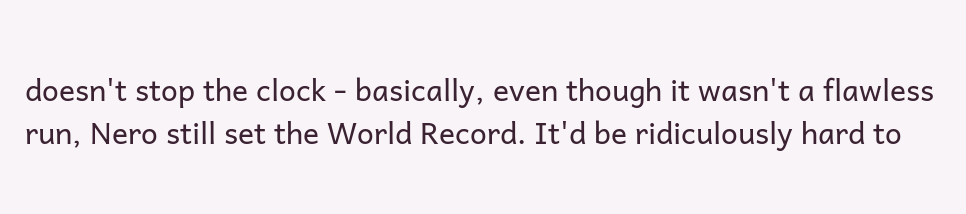doesn't stop the clock - basically, even though it wasn't a flawless run, Nero still set the World Record. It'd be ridiculously hard to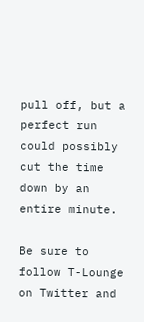pull off, but a perfect run could possibly cut the time down by an entire minute.

Be sure to follow T-Lounge on Twitter and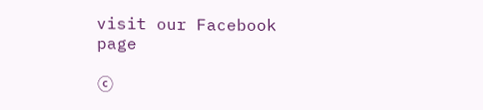visit our Facebook page

ⓒ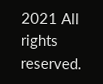2021 All rights reserved.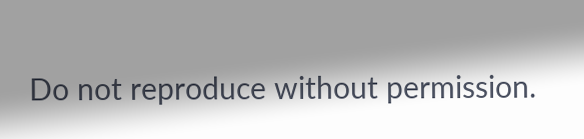Do not reproduce without permission.